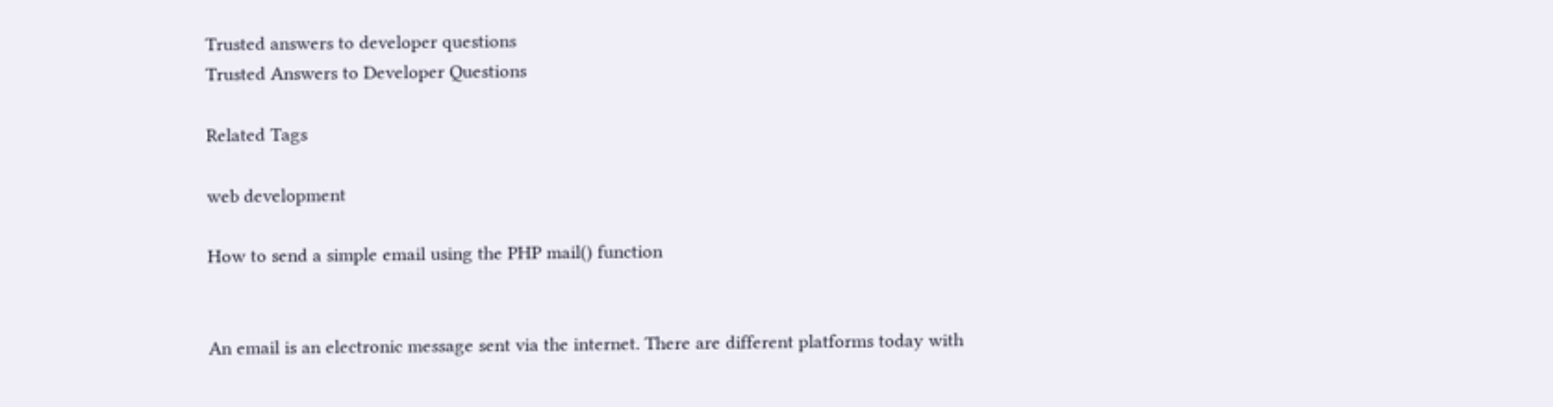Trusted answers to developer questions
Trusted Answers to Developer Questions

Related Tags

web development

How to send a simple email using the PHP mail() function


An email is an electronic message sent via the internet. There are different platforms today with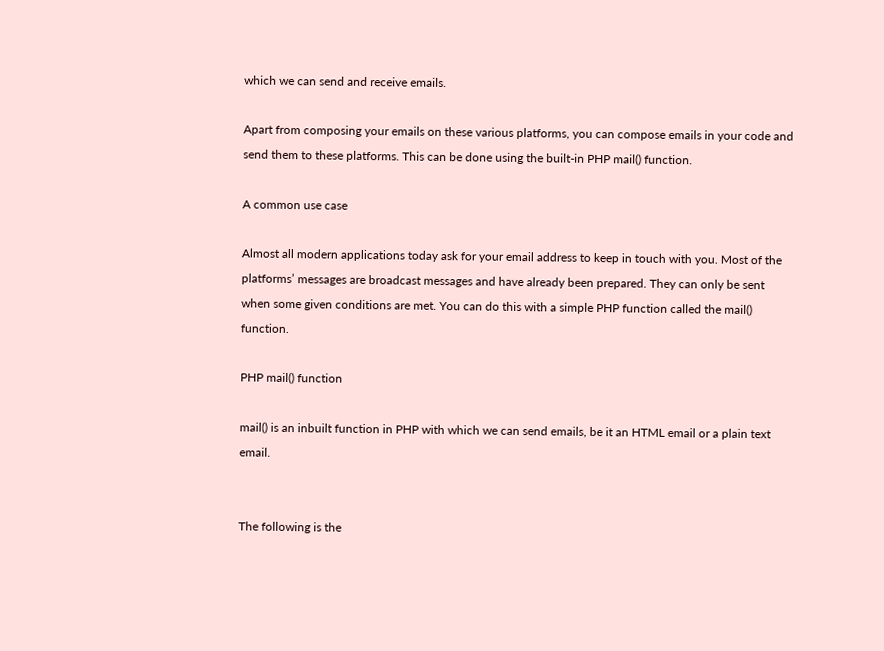which we can send and receive emails.

Apart from composing your emails on these various platforms, you can compose emails in your code and send them to these platforms. This can be done using the built-in PHP mail() function.

A common use case

Almost all modern applications today ask for your email address to keep in touch with you. Most of the platforms’ messages are broadcast messages and have already been prepared. They can only be sent when some given conditions are met. You can do this with a simple PHP function called the mail() function.

PHP mail() function

mail() is an inbuilt function in PHP with which we can send emails, be it an HTML email or a plain text email.


The following is the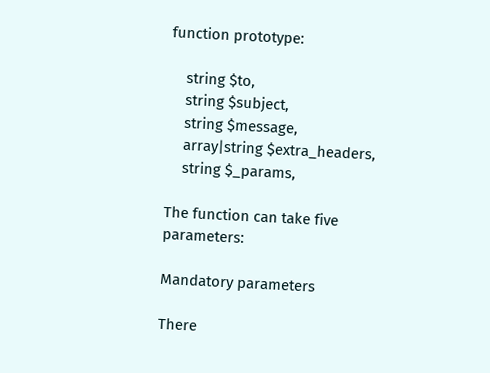function prototype:

    string $to,
    string $subject,
    string $message,
    array|string $extra_headers,
    string $_params,

The function can take five parameters:

Mandatory parameters

There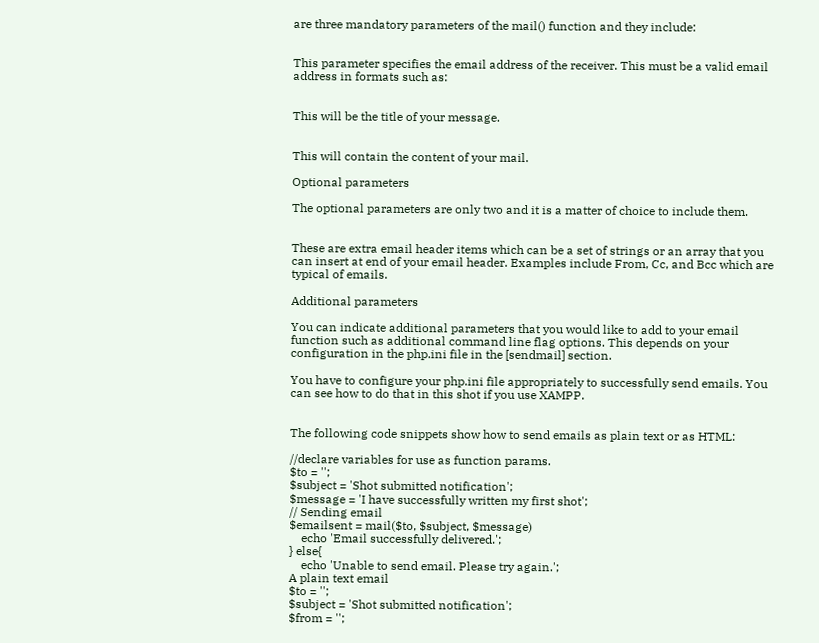are three mandatory parameters of the mail() function and they include:


This parameter specifies the email address of the receiver. This must be a valid email address in formats such as:


This will be the title of your message.


This will contain the content of your mail.

Optional parameters

The optional parameters are only two and it is a matter of choice to include them.


These are extra email header items which can be a set of strings or an array that you can insert at end of your email header. Examples include From, Cc, and Bcc which are typical of emails.

Additional parameters

You can indicate additional parameters that you would like to add to your email function such as additional command line flag options. This depends on your configuration in the php.ini file in the [sendmail] section.

You have to configure your php.ini file appropriately to successfully send emails. You can see how to do that in this shot if you use XAMPP.


The following code snippets show how to send emails as plain text or as HTML:

//declare variables for use as function params.
$to = '';
$subject = 'Shot submitted notification';
$message = 'I have successfully written my first shot';
// Sending email
$emailsent = mail($to, $subject, $message)
    echo 'Email successfully delivered.';
} else{
    echo 'Unable to send email. Please try again.';
A plain text email
$to = '';
$subject = 'Shot submitted notification';
$from = '';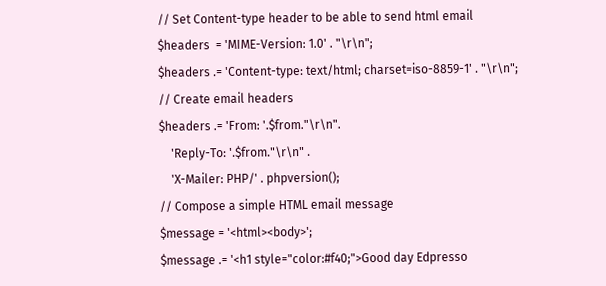// Set Content-type header to be able to send html email
$headers  = 'MIME-Version: 1.0' . "\r\n";
$headers .= 'Content-type: text/html; charset=iso-8859-1' . "\r\n";
// Create email headers
$headers .= 'From: '.$from."\r\n".
    'Reply-To: '.$from."\r\n" .
    'X-Mailer: PHP/' . phpversion();
// Compose a simple HTML email message
$message = '<html><body>';
$message .= '<h1 style="color:#f40;">Good day Edpresso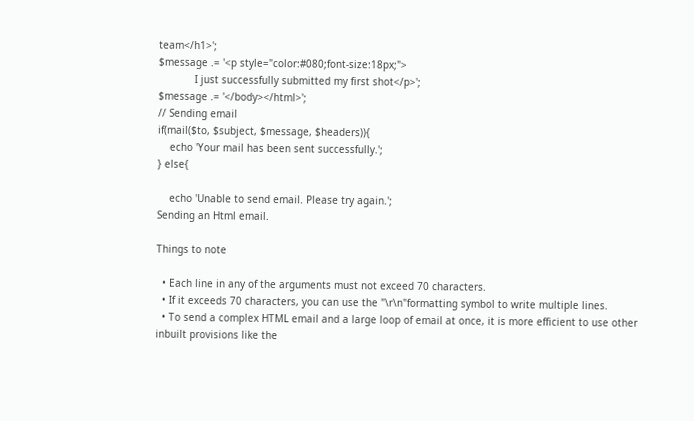team</h1>';
$message .= '<p style="color:#080;font-size:18px;">
            I just successfully submitted my first shot</p>';
$message .= '</body></html>';
// Sending email
if(mail($to, $subject, $message, $headers)){
    echo 'Your mail has been sent successfully.';
} else{

    echo 'Unable to send email. Please try again.';
Sending an Html email.

Things to note

  • Each line in any of the arguments must not exceed 70 characters.
  • If it exceeds 70 characters, you can use the "\r\n"formatting symbol to write multiple lines.
  • To send a complex HTML email and a large loop of email at once, it is more efficient to use other inbuilt provisions like the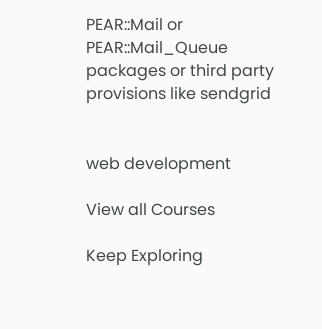PEAR::Mail or PEAR::Mail_Queue packages or third party provisions like sendgrid


web development

View all Courses

Keep Exploring